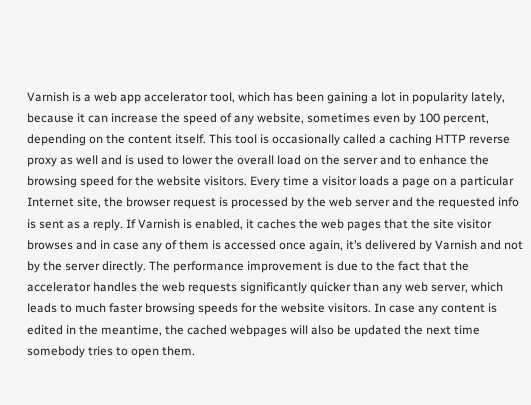Varnish is a web app accelerator tool, which has been gaining a lot in popularity lately, because it can increase the speed of any website, sometimes even by 100 percent, depending on the content itself. This tool is occasionally called a caching HTTP reverse proxy as well and is used to lower the overall load on the server and to enhance the browsing speed for the website visitors. Every time a visitor loads a page on a particular Internet site, the browser request is processed by the web server and the requested info is sent as a reply. If Varnish is enabled, it caches the web pages that the site visitor browses and in case any of them is accessed once again, it’s delivered by Varnish and not by the server directly. The performance improvement is due to the fact that the accelerator handles the web requests significantly quicker than any web server, which leads to much faster browsing speeds for the website visitors. In case any content is edited in the meantime, the cached webpages will also be updated the next time somebody tries to open them.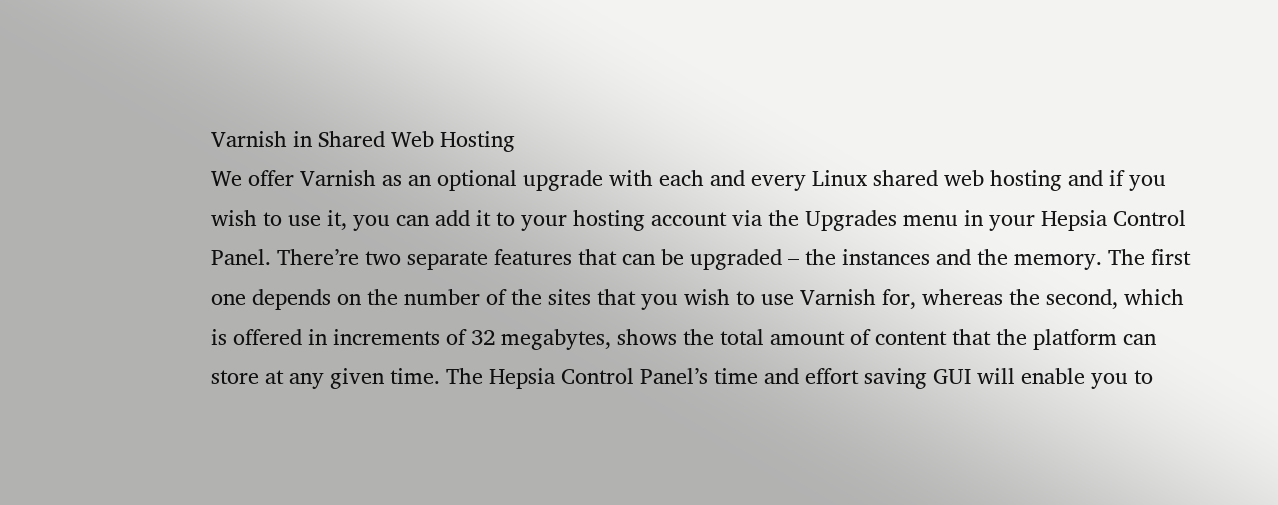Varnish in Shared Web Hosting
We offer Varnish as an optional upgrade with each and every Linux shared web hosting and if you wish to use it, you can add it to your hosting account via the Upgrades menu in your Hepsia Control Panel. There’re two separate features that can be upgraded – the instances and the memory. The first one depends on the number of the sites that you wish to use Varnish for, whereas the second, which is offered in increments of 32 megabytes, shows the total amount of content that the platform can store at any given time. The Hepsia Control Panel’s time and effort saving GUI will enable you to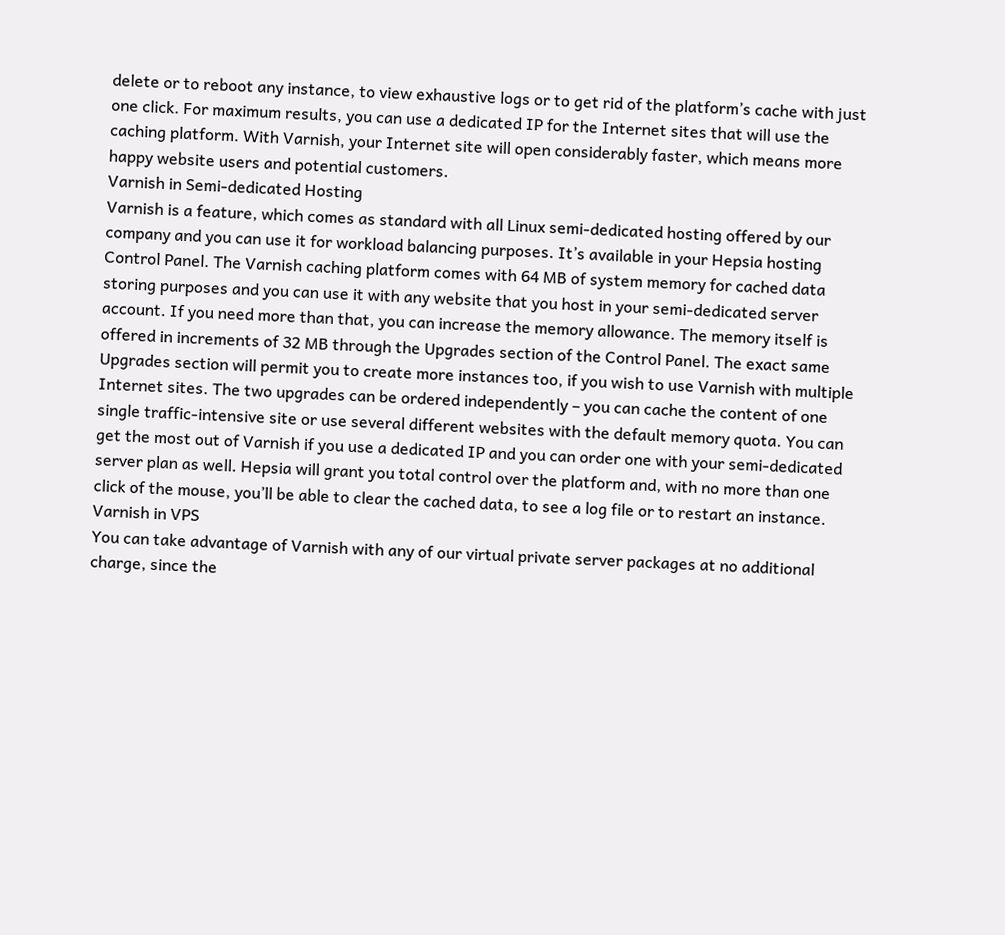delete or to reboot any instance, to view exhaustive logs or to get rid of the platform’s cache with just one click. For maximum results, you can use a dedicated IP for the Internet sites that will use the caching platform. With Varnish, your Internet site will open considerably faster, which means more happy website users and potential customers.
Varnish in Semi-dedicated Hosting
Varnish is a feature, which comes as standard with all Linux semi-dedicated hosting offered by our company and you can use it for workload balancing purposes. It’s available in your Hepsia hosting Control Panel. The Varnish caching platform comes with 64 MB of system memory for cached data storing purposes and you can use it with any website that you host in your semi-dedicated server account. If you need more than that, you can increase the memory allowance. The memory itself is offered in increments of 32 MB through the Upgrades section of the Control Panel. The exact same Upgrades section will permit you to create more instances too, if you wish to use Varnish with multiple Internet sites. The two upgrades can be ordered independently – you can cache the content of one single traffic-intensive site or use several different websites with the default memory quota. You can get the most out of Varnish if you use a dedicated IP and you can order one with your semi-dedicated server plan as well. Hepsia will grant you total control over the platform and, with no more than one click of the mouse, you’ll be able to clear the cached data, to see a log file or to restart an instance.
Varnish in VPS
You can take advantage of Varnish with any of our virtual private server packages at no additional charge, since the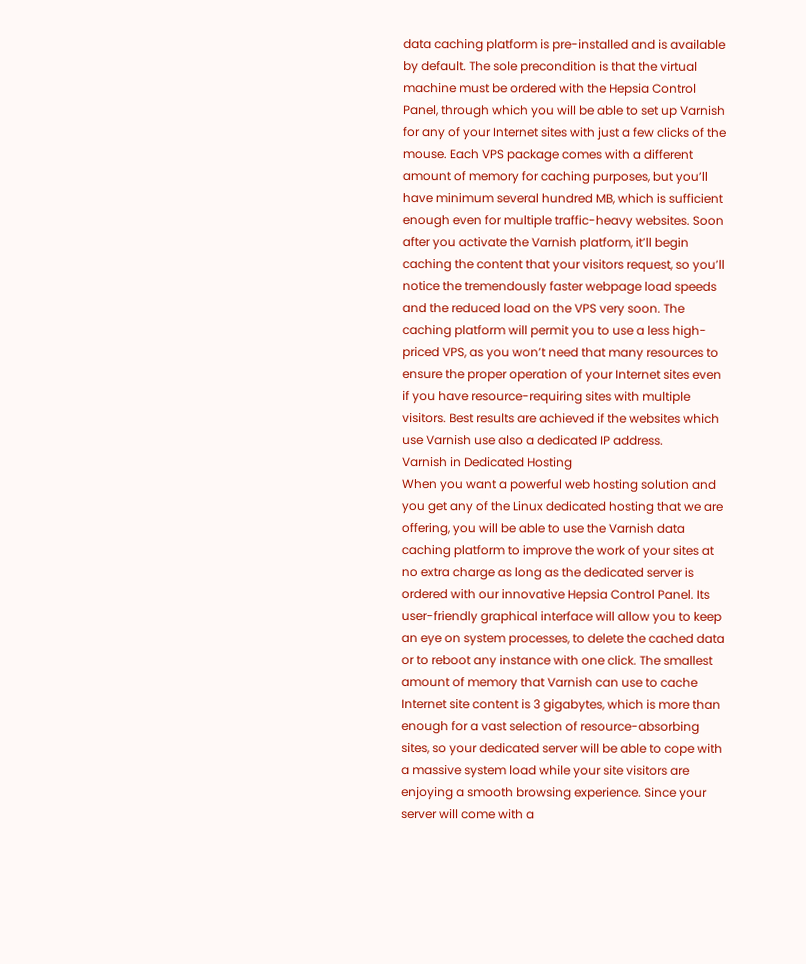data caching platform is pre-installed and is available by default. The sole precondition is that the virtual machine must be ordered with the Hepsia Control Panel, through which you will be able to set up Varnish for any of your Internet sites with just a few clicks of the mouse. Each VPS package comes with a different amount of memory for caching purposes, but you’ll have minimum several hundred MB, which is sufficient enough even for multiple traffic-heavy websites. Soon after you activate the Varnish platform, it’ll begin caching the content that your visitors request, so you’ll notice the tremendously faster webpage load speeds and the reduced load on the VPS very soon. The caching platform will permit you to use a less high-priced VPS, as you won’t need that many resources to ensure the proper operation of your Internet sites even if you have resource-requiring sites with multiple visitors. Best results are achieved if the websites which use Varnish use also a dedicated IP address.
Varnish in Dedicated Hosting
When you want a powerful web hosting solution and you get any of the Linux dedicated hosting that we are offering, you will be able to use the Varnish data caching platform to improve the work of your sites at no extra charge as long as the dedicated server is ordered with our innovative Hepsia Control Panel. Its user-friendly graphical interface will allow you to keep an eye on system processes, to delete the cached data or to reboot any instance with one click. The smallest amount of memory that Varnish can use to cache Internet site content is 3 gigabytes, which is more than enough for a vast selection of resource-absorbing sites, so your dedicated server will be able to cope with a massive system load while your site visitors are enjoying a smooth browsing experience. Since your server will come with a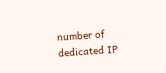number of dedicated IP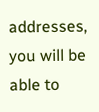addresses, you will be able to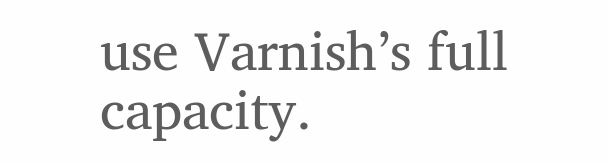use Varnish’s full capacity.